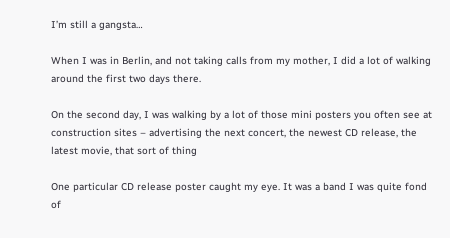I’m still a gangsta…

When I was in Berlin, and not taking calls from my mother, I did a lot of walking around the first two days there.

On the second day, I was walking by a lot of those mini posters you often see at construction sites – advertising the next concert, the newest CD release, the latest movie, that sort of thing

One particular CD release poster caught my eye. It was a band I was quite fond of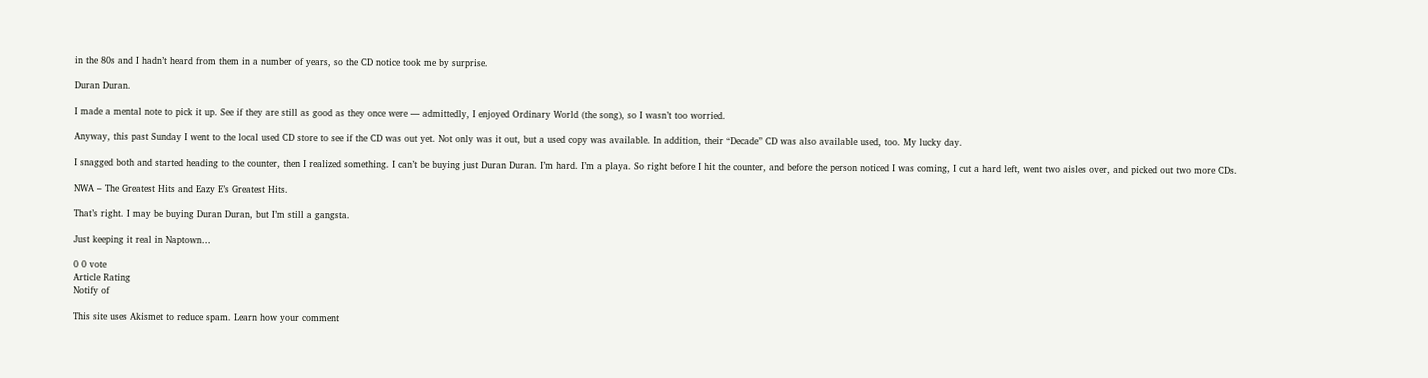in the 80s and I hadn’t heard from them in a number of years, so the CD notice took me by surprise.

Duran Duran.

I made a mental note to pick it up. See if they are still as good as they once were — admittedly, I enjoyed Ordinary World (the song), so I wasn’t too worried.

Anyway, this past Sunday I went to the local used CD store to see if the CD was out yet. Not only was it out, but a used copy was available. In addition, their “Decade” CD was also available used, too. My lucky day.

I snagged both and started heading to the counter, then I realized something. I can’t be buying just Duran Duran. I’m hard. I’m a playa. So right before I hit the counter, and before the person noticed I was coming, I cut a hard left, went two aisles over, and picked out two more CDs.

NWA – The Greatest Hits and Eazy E’s Greatest Hits.

That’s right. I may be buying Duran Duran, but I’m still a gangsta.

Just keeping it real in Naptown…

0 0 vote
Article Rating
Notify of

This site uses Akismet to reduce spam. Learn how your comment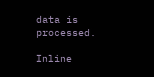data is processed.

Inline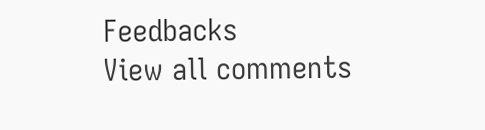Feedbacks
View all comments